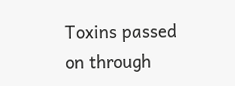Toxins passed on through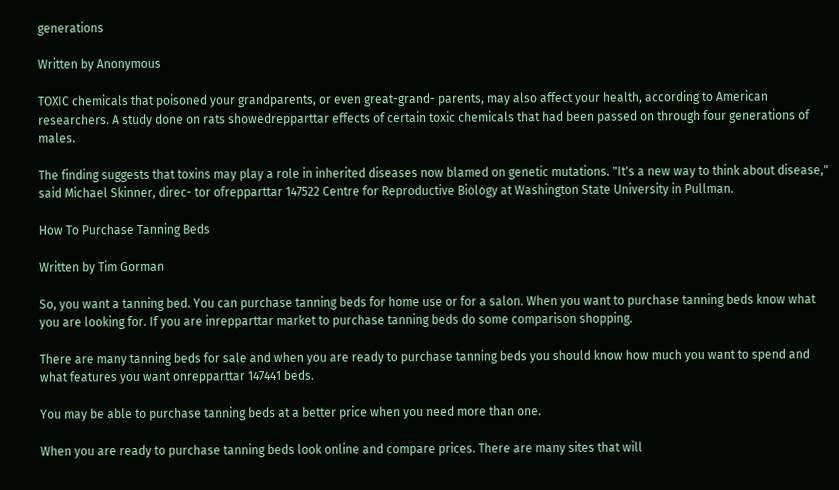generations

Written by Anonymous

TOXIC chemicals that poisoned your grandparents, or even great-grand- parents, may also affect your health, according to American researchers. A study done on rats showedrepparttar effects of certain toxic chemicals that had been passed on through four generations of males.

The finding suggests that toxins may play a role in inherited diseases now blamed on genetic mutations. "It's a new way to think about disease," said Michael Skinner, direc- tor ofrepparttar 147522 Centre for Reproductive Biology at Washington State University in Pullman.

How To Purchase Tanning Beds

Written by Tim Gorman

So, you want a tanning bed. You can purchase tanning beds for home use or for a salon. When you want to purchase tanning beds know what you are looking for. If you are inrepparttar market to purchase tanning beds do some comparison shopping.

There are many tanning beds for sale and when you are ready to purchase tanning beds you should know how much you want to spend and what features you want onrepparttar 147441 beds.

You may be able to purchase tanning beds at a better price when you need more than one.

When you are ready to purchase tanning beds look online and compare prices. There are many sites that will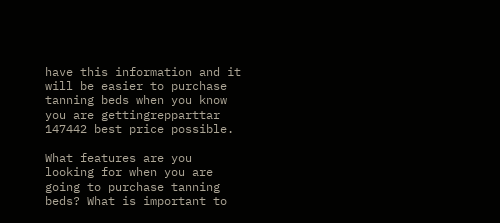have this information and it will be easier to purchase tanning beds when you know you are gettingrepparttar 147442 best price possible.

What features are you looking for when you are going to purchase tanning beds? What is important to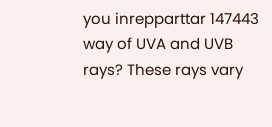you inrepparttar 147443 way of UVA and UVB rays? These rays vary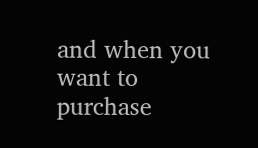and when you want to purchase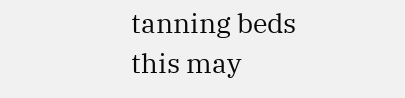tanning beds this may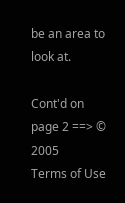be an area to look at.

Cont'd on page 2 ==> © 2005
Terms of Use